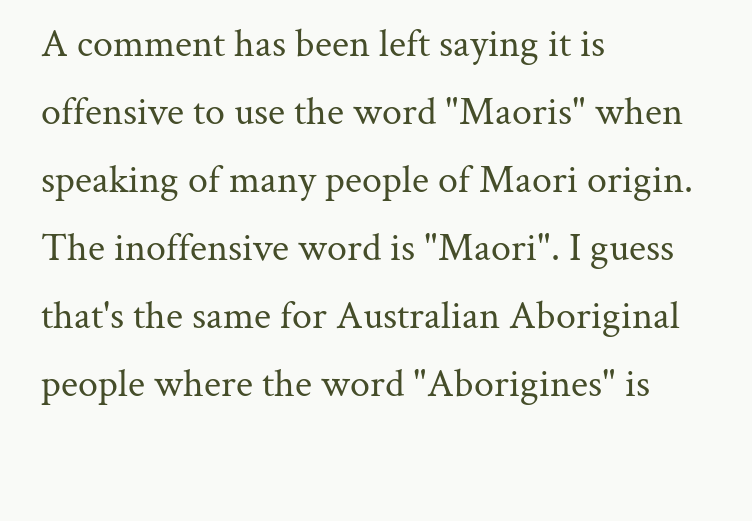A comment has been left saying it is offensive to use the word "Maoris" when speaking of many people of Maori origin. The inoffensive word is "Maori". I guess that's the same for Australian Aboriginal people where the word "Aborigines" is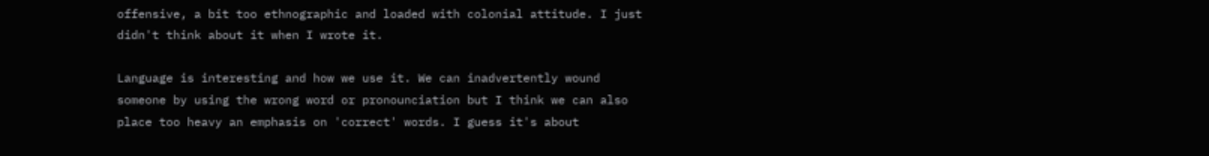offensive, a bit too ethnographic and loaded with colonial attitude. I just didn't think about it when I wrote it.

Language is interesting and how we use it. We can inadvertently wound someone by using the wrong word or pronounciation but I think we can also place too heavy an emphasis on 'correct' words. I guess it's about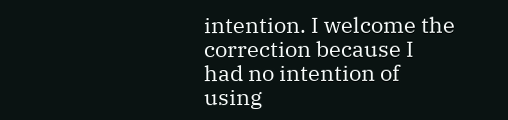intention. I welcome the correction because I had no intention of using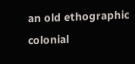an old ethographic colonial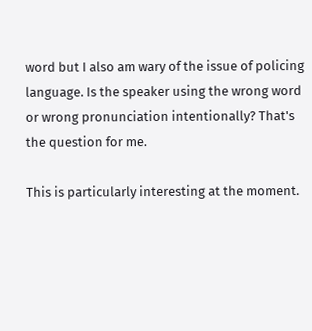word but I also am wary of the issue of policing language. Is the speaker using the wrong word or wrong pronunciation intentionally? That's the question for me.

This is particularly interesting at the moment.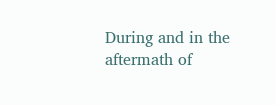During and in the aftermath of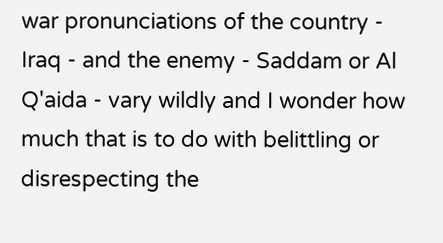war pronunciations of the country - Iraq - and the enemy - Saddam or Al Q'aida - vary wildly and I wonder how much that is to do with belittling or disrespecting the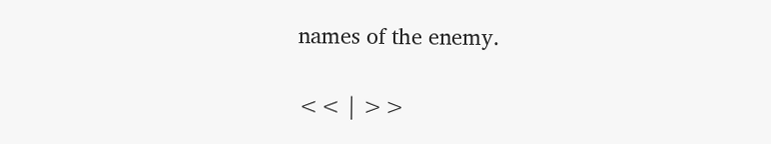names of the enemy.

<< | >>